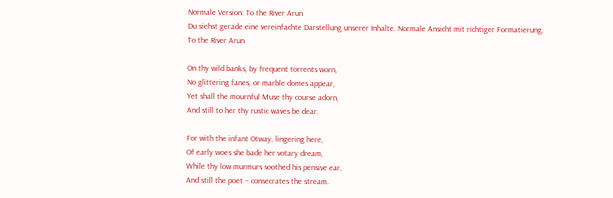Normale Version: To the River Arun
Du siehst gerade eine vereinfachte Darstellung unserer Inhalte. Normale Ansicht mit richtiger Formatierung.
To the River Arun

On thy wild banks, by frequent torrents worn,
No glittering fanes, or marble domes appear,
Yet shall the mournful Muse thy course adorn,
And still to her thy rustic waves be dear.

For with the infant Otway, lingering here,
Of early woes she bade her votary dream,
While thy low murmurs soothed his pensive ear,
And still the poet – consecrates the stream.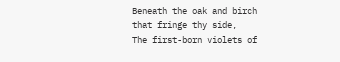Beneath the oak and birch that fringe thy side,
The first-born violets of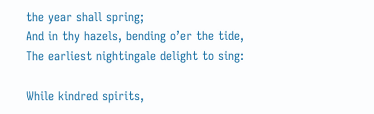the year shall spring;
And in thy hazels, bending o’er the tide,
The earliest nightingale delight to sing:

While kindred spirits,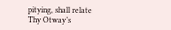pitying, shall relate
Thy Otway’s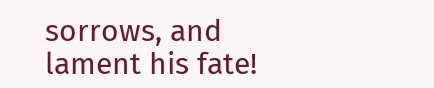sorrows, and lament his fate!